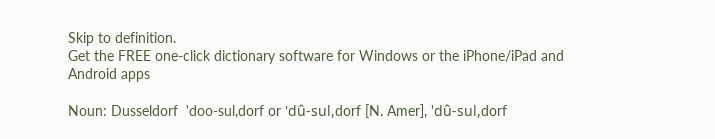Skip to definition.
Get the FREE one-click dictionary software for Windows or the iPhone/iPad and Android apps

Noun: Dusseldorf  'doo-sul,dorf or 'dû-sul,dorf [N. Amer], 'dû-sul,dorf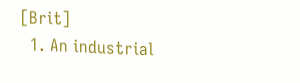[Brit]
  1. An industrial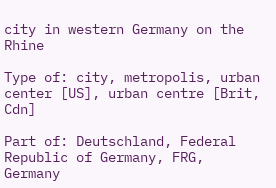city in western Germany on the Rhine

Type of: city, metropolis, urban center [US], urban centre [Brit, Cdn]

Part of: Deutschland, Federal Republic of Germany, FRG, Germany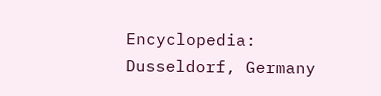Encyclopedia: Dusseldorf, Germany